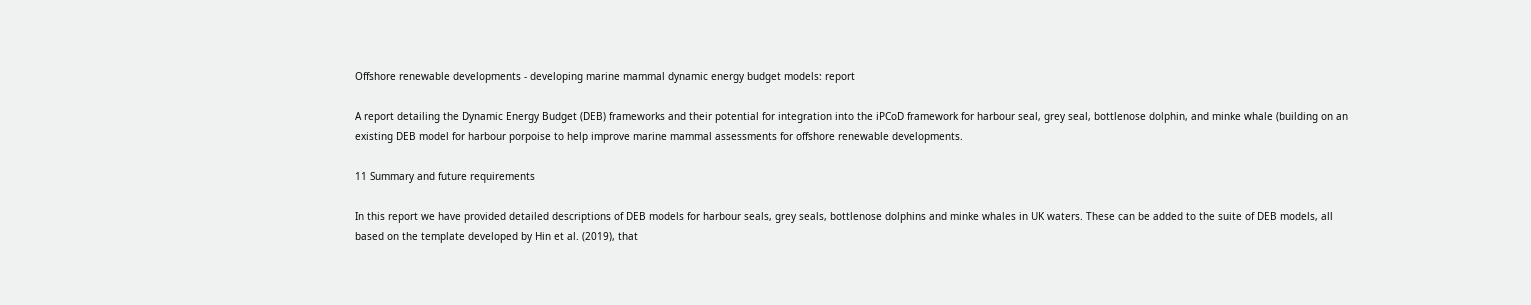Offshore renewable developments - developing marine mammal dynamic energy budget models: report

A report detailing the Dynamic Energy Budget (DEB) frameworks and their potential for integration into the iPCoD framework for harbour seal, grey seal, bottlenose dolphin, and minke whale (building on an existing DEB model for harbour porpoise to help improve marine mammal assessments for offshore renewable developments.

11 Summary and future requirements

In this report we have provided detailed descriptions of DEB models for harbour seals, grey seals, bottlenose dolphins and minke whales in UK waters. These can be added to the suite of DEB models, all based on the template developed by Hin et al. (2019), that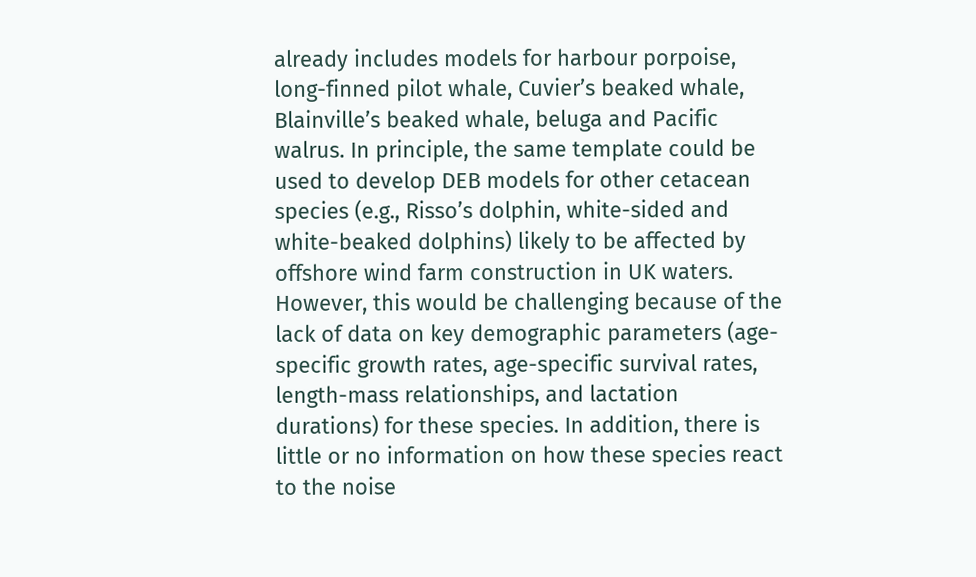already includes models for harbour porpoise, long-finned pilot whale, Cuvier’s beaked whale, Blainville’s beaked whale, beluga and Pacific walrus. In principle, the same template could be used to develop DEB models for other cetacean species (e.g., Risso’s dolphin, white-sided and white-beaked dolphins) likely to be affected by offshore wind farm construction in UK waters. However, this would be challenging because of the lack of data on key demographic parameters (age-specific growth rates, age-specific survival rates, length-mass relationships, and lactation durations) for these species. In addition, there is little or no information on how these species react to the noise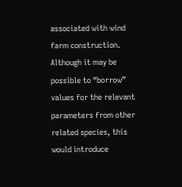associated with wind farm construction. Although it may be possible to “borrow” values for the relevant parameters from other related species, this would introduce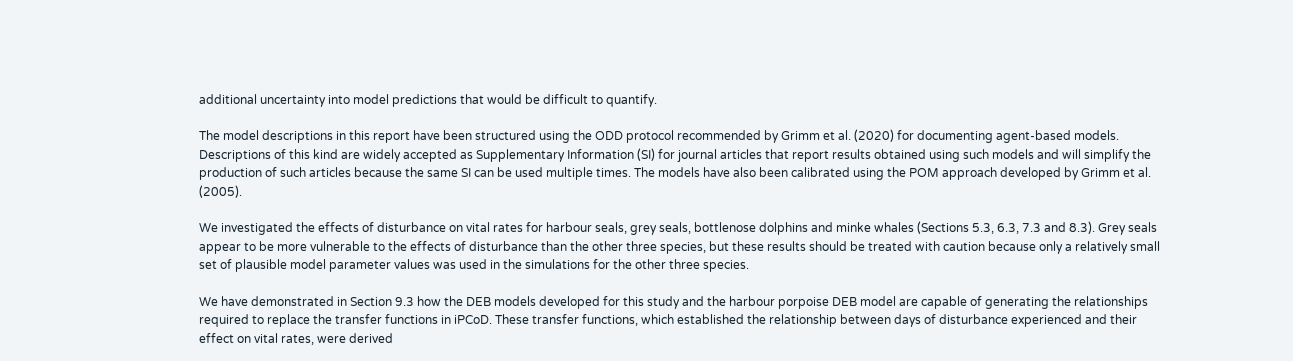additional uncertainty into model predictions that would be difficult to quantify.

The model descriptions in this report have been structured using the ODD protocol recommended by Grimm et al. (2020) for documenting agent-based models. Descriptions of this kind are widely accepted as Supplementary Information (SI) for journal articles that report results obtained using such models and will simplify the production of such articles because the same SI can be used multiple times. The models have also been calibrated using the POM approach developed by Grimm et al. (2005).

We investigated the effects of disturbance on vital rates for harbour seals, grey seals, bottlenose dolphins and minke whales (Sections 5.3, 6.3, 7.3 and 8.3). Grey seals appear to be more vulnerable to the effects of disturbance than the other three species, but these results should be treated with caution because only a relatively small set of plausible model parameter values was used in the simulations for the other three species.

We have demonstrated in Section 9.3 how the DEB models developed for this study and the harbour porpoise DEB model are capable of generating the relationships required to replace the transfer functions in iPCoD. These transfer functions, which established the relationship between days of disturbance experienced and their effect on vital rates, were derived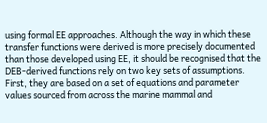using formal EE approaches. Although the way in which these transfer functions were derived is more precisely documented than those developed using EE, it should be recognised that the DEB-derived functions rely on two key sets of assumptions. First, they are based on a set of equations and parameter values sourced from across the marine mammal and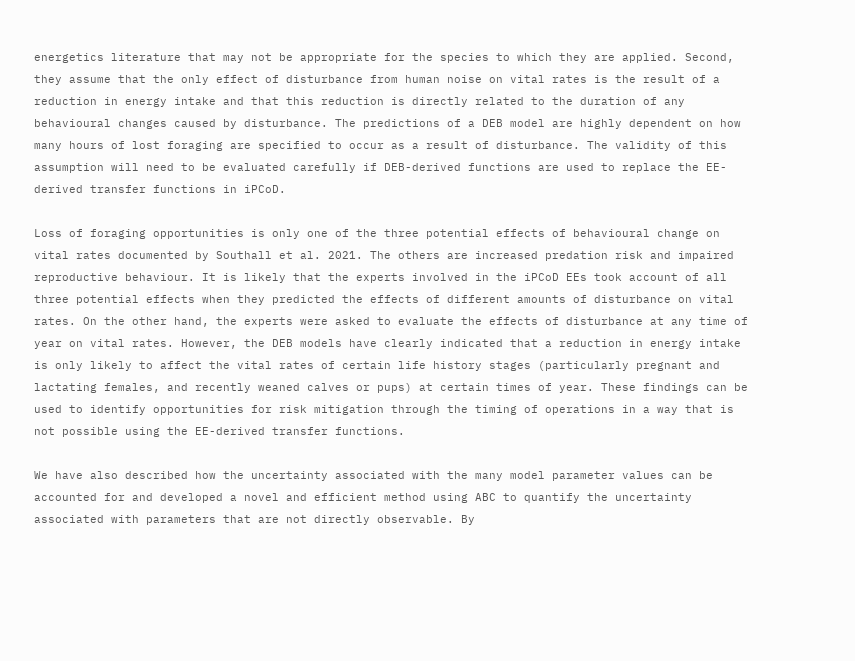energetics literature that may not be appropriate for the species to which they are applied. Second, they assume that the only effect of disturbance from human noise on vital rates is the result of a reduction in energy intake and that this reduction is directly related to the duration of any behavioural changes caused by disturbance. The predictions of a DEB model are highly dependent on how many hours of lost foraging are specified to occur as a result of disturbance. The validity of this assumption will need to be evaluated carefully if DEB-derived functions are used to replace the EE-derived transfer functions in iPCoD.

Loss of foraging opportunities is only one of the three potential effects of behavioural change on vital rates documented by Southall et al. 2021. The others are increased predation risk and impaired reproductive behaviour. It is likely that the experts involved in the iPCoD EEs took account of all three potential effects when they predicted the effects of different amounts of disturbance on vital rates. On the other hand, the experts were asked to evaluate the effects of disturbance at any time of year on vital rates. However, the DEB models have clearly indicated that a reduction in energy intake is only likely to affect the vital rates of certain life history stages (particularly pregnant and lactating females, and recently weaned calves or pups) at certain times of year. These findings can be used to identify opportunities for risk mitigation through the timing of operations in a way that is not possible using the EE-derived transfer functions.

We have also described how the uncertainty associated with the many model parameter values can be accounted for and developed a novel and efficient method using ABC to quantify the uncertainty associated with parameters that are not directly observable. By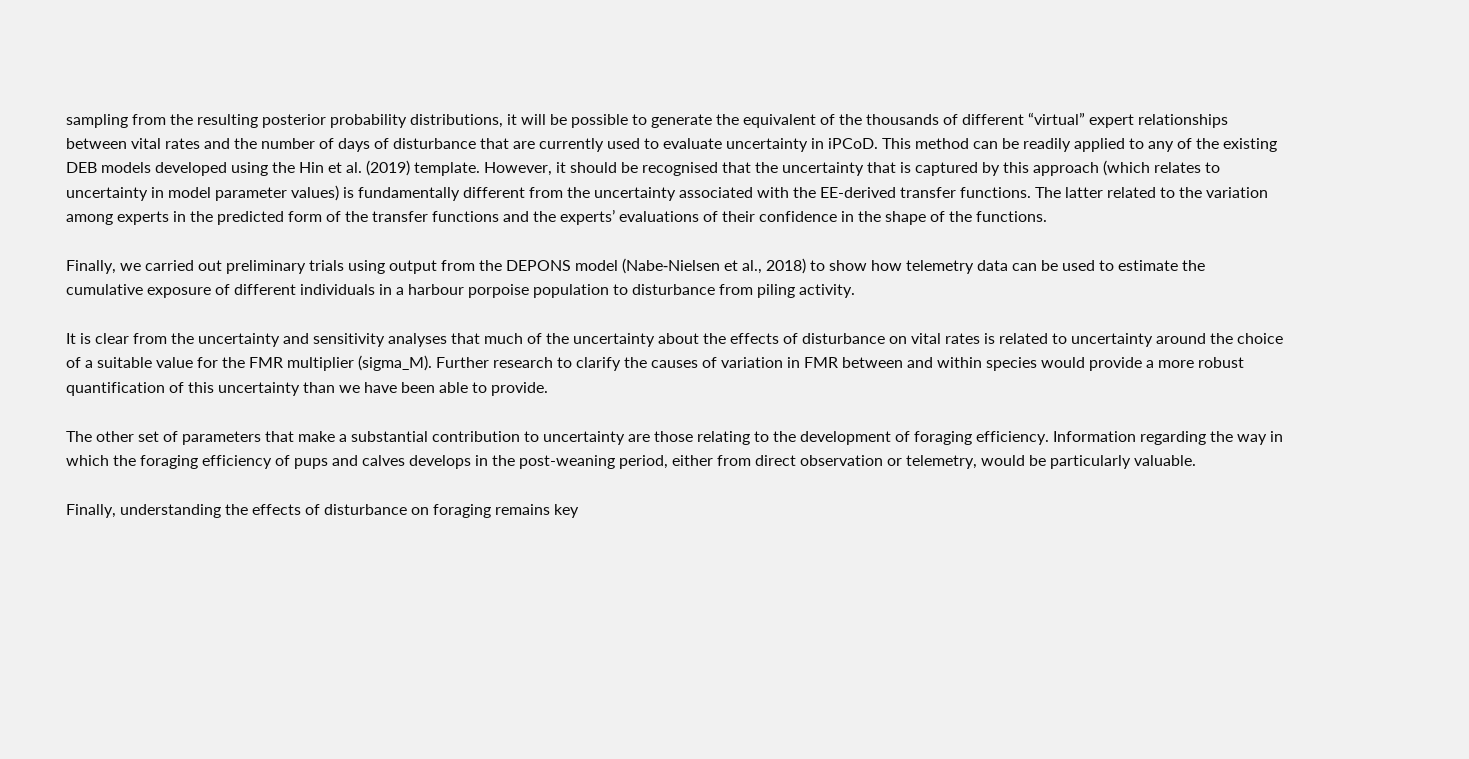sampling from the resulting posterior probability distributions, it will be possible to generate the equivalent of the thousands of different “virtual” expert relationships between vital rates and the number of days of disturbance that are currently used to evaluate uncertainty in iPCoD. This method can be readily applied to any of the existing DEB models developed using the Hin et al. (2019) template. However, it should be recognised that the uncertainty that is captured by this approach (which relates to uncertainty in model parameter values) is fundamentally different from the uncertainty associated with the EE-derived transfer functions. The latter related to the variation among experts in the predicted form of the transfer functions and the experts’ evaluations of their confidence in the shape of the functions.

Finally, we carried out preliminary trials using output from the DEPONS model (Nabe‑Nielsen et al., 2018) to show how telemetry data can be used to estimate the cumulative exposure of different individuals in a harbour porpoise population to disturbance from piling activity.

It is clear from the uncertainty and sensitivity analyses that much of the uncertainty about the effects of disturbance on vital rates is related to uncertainty around the choice of a suitable value for the FMR multiplier (sigma_M). Further research to clarify the causes of variation in FMR between and within species would provide a more robust quantification of this uncertainty than we have been able to provide.

The other set of parameters that make a substantial contribution to uncertainty are those relating to the development of foraging efficiency. Information regarding the way in which the foraging efficiency of pups and calves develops in the post-weaning period, either from direct observation or telemetry, would be particularly valuable.

Finally, understanding the effects of disturbance on foraging remains key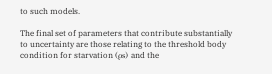to such models.

The final set of parameters that contribute substantially to uncertainty are those relating to the threshold body condition for starvation (ρs) and the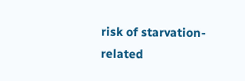risk of starvation-related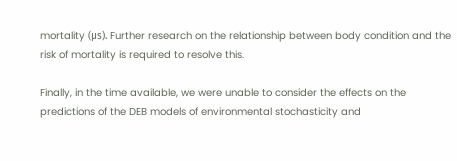mortality (μs). Further research on the relationship between body condition and the risk of mortality is required to resolve this.

Finally, in the time available, we were unable to consider the effects on the predictions of the DEB models of environmental stochasticity and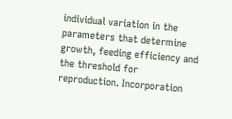individual variation in the parameters that determine growth, feeding efficiency and the threshold for reproduction. Incorporation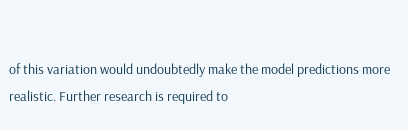of this variation would undoubtedly make the model predictions more realistic. Further research is required to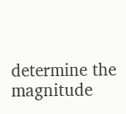determine the magnitude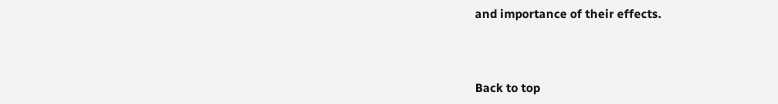and importance of their effects.



Back to top